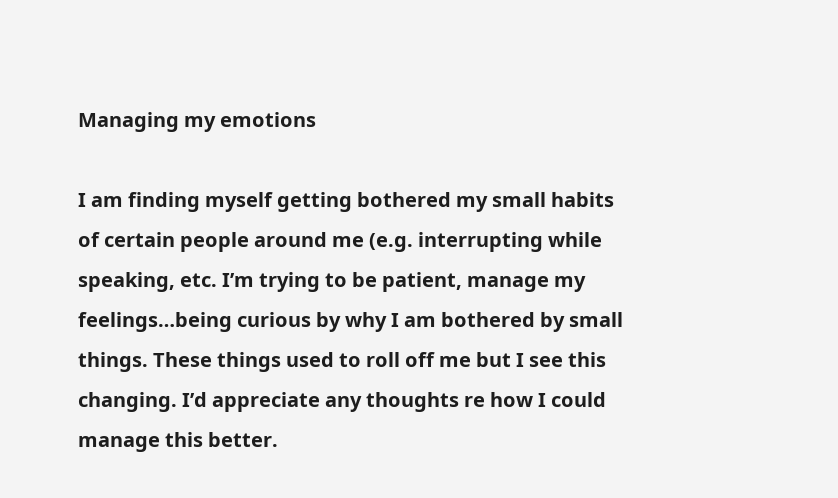Managing my emotions

I am finding myself getting bothered my small habits of certain people around me (e.g. interrupting while speaking, etc. I’m trying to be patient, manage my feelings…being curious by why I am bothered by small things. These things used to roll off me but I see this changing. I’d appreciate any thoughts re how I could manage this better.